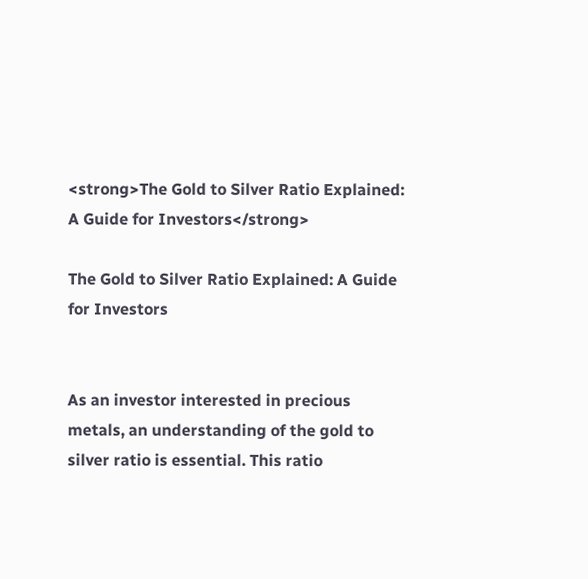<strong>The Gold to Silver Ratio Explained: A Guide for Investors</strong>

The Gold to Silver Ratio Explained: A Guide for Investors


As an investor interested in precious metals, an understanding of the gold to silver ratio is essential. This ratio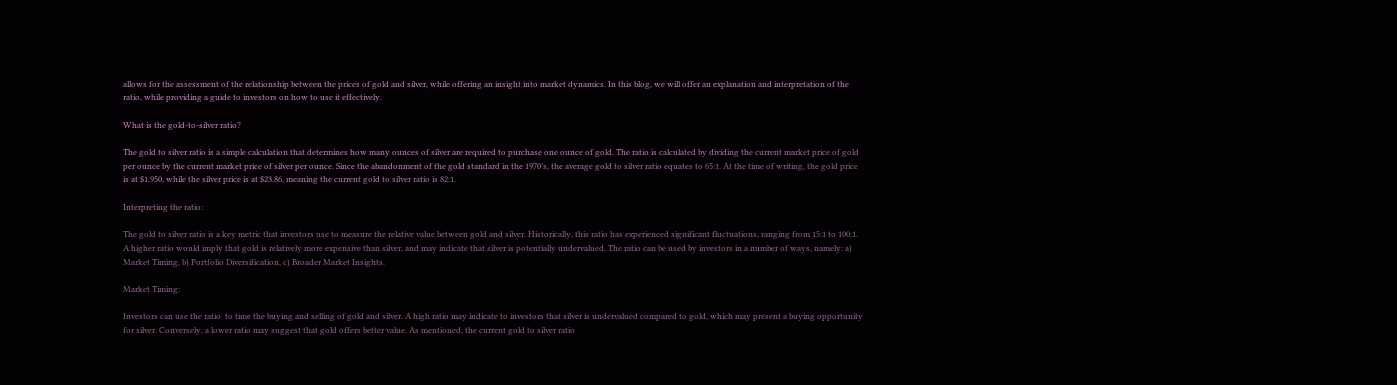allows for the assessment of the relationship between the prices of gold and silver, while offering an insight into market dynamics. In this blog, we will offer an explanation and interpretation of the ratio, while providing a guide to investors on how to use it effectively.

What is the gold-to-silver ratio?

The gold to silver ratio is a simple calculation that determines how many ounces of silver are required to purchase one ounce of gold. The ratio is calculated by dividing the current market price of gold per ounce by the current market price of silver per ounce. Since the abandonment of the gold standard in the 1970’s, the average gold to silver ratio equates to 65:1. At the time of writing, the gold price is at $1,950, while the silver price is at $23.86, meaning the current gold to silver ratio is 82:1.

Interpreting the ratio:

The gold to silver ratio is a key metric that investors use to measure the relative value between gold and silver. Historically, this ratio has experienced significant fluctuations, ranging from 15:1 to 100:1. A higher ratio would imply that gold is relatively more expensive than silver, and may indicate that silver is potentially undervalued. The ratio can be used by investors in a number of ways, namely: a) Market Timing, b) Portfolio Diversification, c) Broader Market Insights.

Market Timing:

Investors can use the ratio  to time the buying and selling of gold and silver. A high ratio may indicate to investors that silver is undervalued compared to gold, which may present a buying opportunity for silver. Conversely, a lower ratio may suggest that gold offers better value. As mentioned, the current gold to silver ratio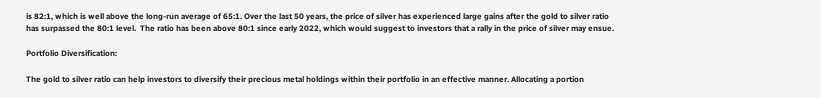is 82:1, which is well above the long-run average of 65:1. Over the last 50 years, the price of silver has experienced large gains after the gold to silver ratio has surpassed the 80:1 level.  The ratio has been above 80:1 since early 2022, which would suggest to investors that a rally in the price of silver may ensue.

Portfolio Diversification:

The gold to silver ratio can help investors to diversify their precious metal holdings within their portfolio in an effective manner. Allocating a portion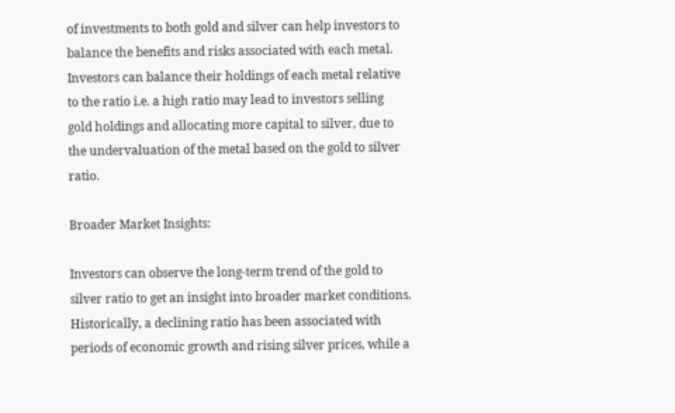of investments to both gold and silver can help investors to balance the benefits and risks associated with each metal. Investors can balance their holdings of each metal relative to the ratio i.e. a high ratio may lead to investors selling gold holdings and allocating more capital to silver, due to the undervaluation of the metal based on the gold to silver ratio.

Broader Market Insights:

Investors can observe the long-term trend of the gold to silver ratio to get an insight into broader market conditions. Historically, a declining ratio has been associated with periods of economic growth and rising silver prices, while a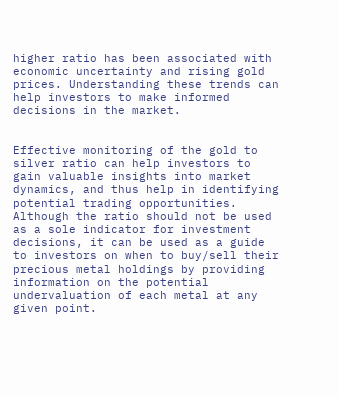higher ratio has been associated with economic uncertainty and rising gold prices. Understanding these trends can help investors to make informed decisions in the market.


Effective monitoring of the gold to silver ratio can help investors to gain valuable insights into market dynamics, and thus help in identifying potential trading opportunities. Although the ratio should not be used as a sole indicator for investment decisions, it can be used as a guide to investors on when to buy/sell their precious metal holdings by providing information on the potential undervaluation of each metal at any given point.